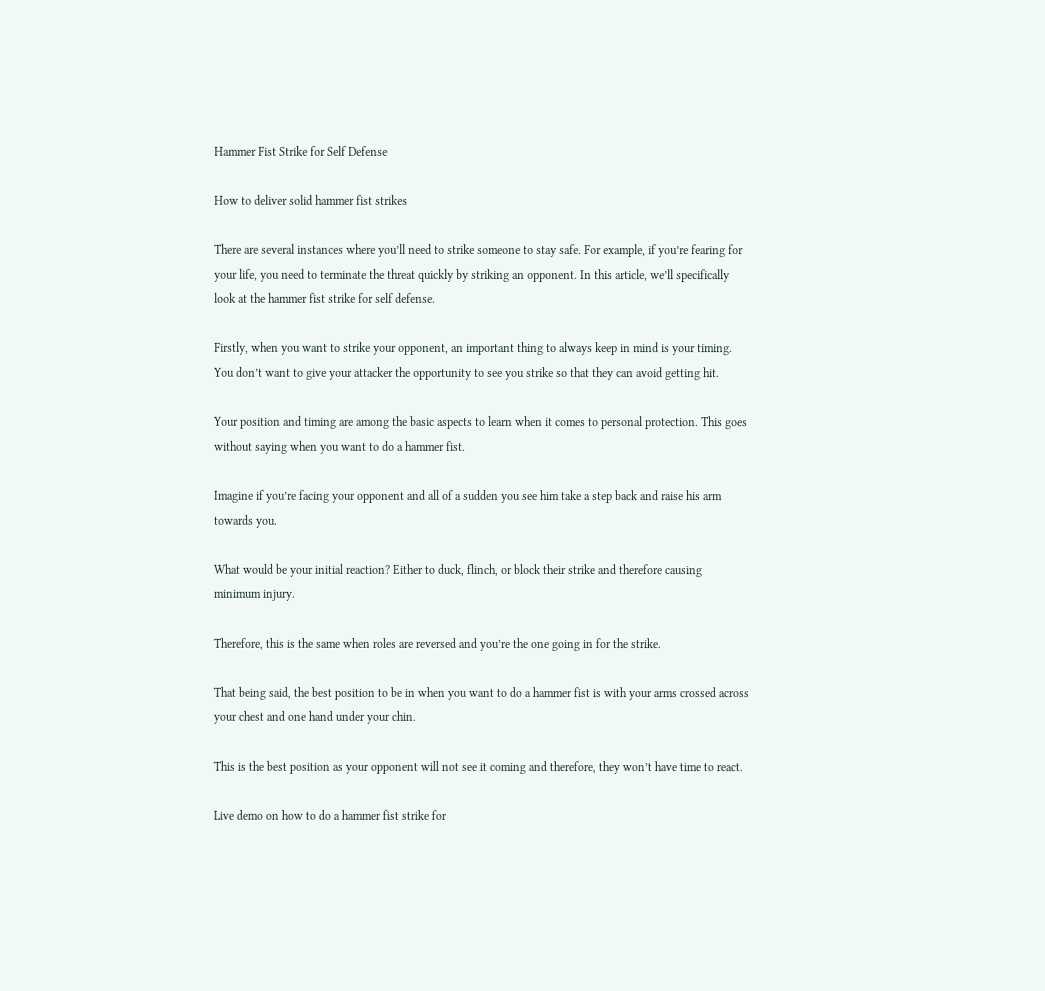Hammer Fist Strike for Self Defense

How to deliver solid hammer fist strikes

There are several instances where you’ll need to strike someone to stay safe. For example, if you’re fearing for your life, you need to terminate the threat quickly by striking an opponent. In this article, we’ll specifically look at the hammer fist strike for self defense.

Firstly, when you want to strike your opponent, an important thing to always keep in mind is your timing. You don’t want to give your attacker the opportunity to see you strike so that they can avoid getting hit.

Your position and timing are among the basic aspects to learn when it comes to personal protection. This goes without saying when you want to do a hammer fist.

Imagine if you’re facing your opponent and all of a sudden you see him take a step back and raise his arm towards you.

What would be your initial reaction? Either to duck, flinch, or block their strike and therefore causing minimum injury.

Therefore, this is the same when roles are reversed and you’re the one going in for the strike.

That being said, the best position to be in when you want to do a hammer fist is with your arms crossed across your chest and one hand under your chin.

This is the best position as your opponent will not see it coming and therefore, they won’t have time to react.

Live demo on how to do a hammer fist strike for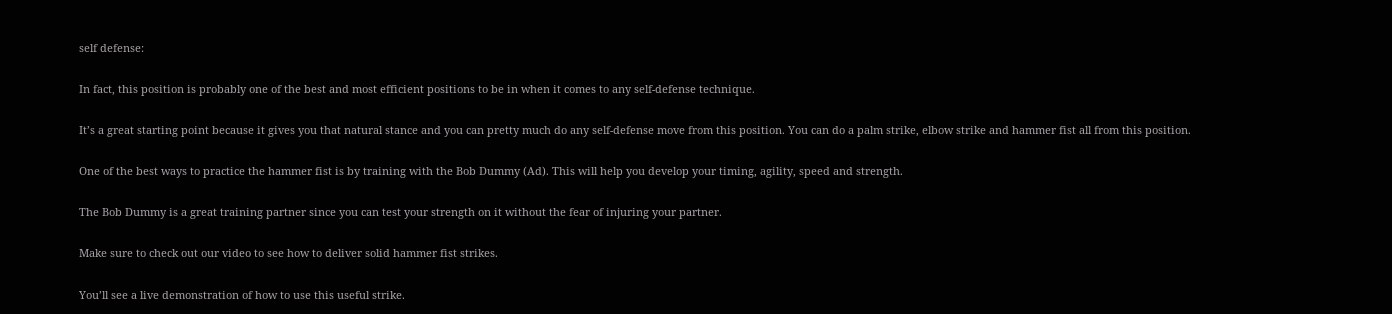self defense:

In fact, this position is probably one of the best and most efficient positions to be in when it comes to any self-defense technique.

It’s a great starting point because it gives you that natural stance and you can pretty much do any self-defense move from this position. You can do a palm strike, elbow strike and hammer fist all from this position.

One of the best ways to practice the hammer fist is by training with the Bob Dummy (Ad). This will help you develop your timing, agility, speed and strength.

The Bob Dummy is a great training partner since you can test your strength on it without the fear of injuring your partner.

Make sure to check out our video to see how to deliver solid hammer fist strikes.

You’ll see a live demonstration of how to use this useful strike.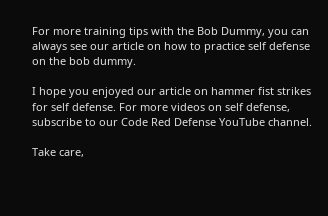For more training tips with the Bob Dummy, you can always see our article on how to practice self defense on the bob dummy.

I hope you enjoyed our article on hammer fist strikes for self defense. For more videos on self defense, subscribe to our Code Red Defense YouTube channel.

Take care,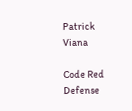Patrick Viana

Code Red Defense